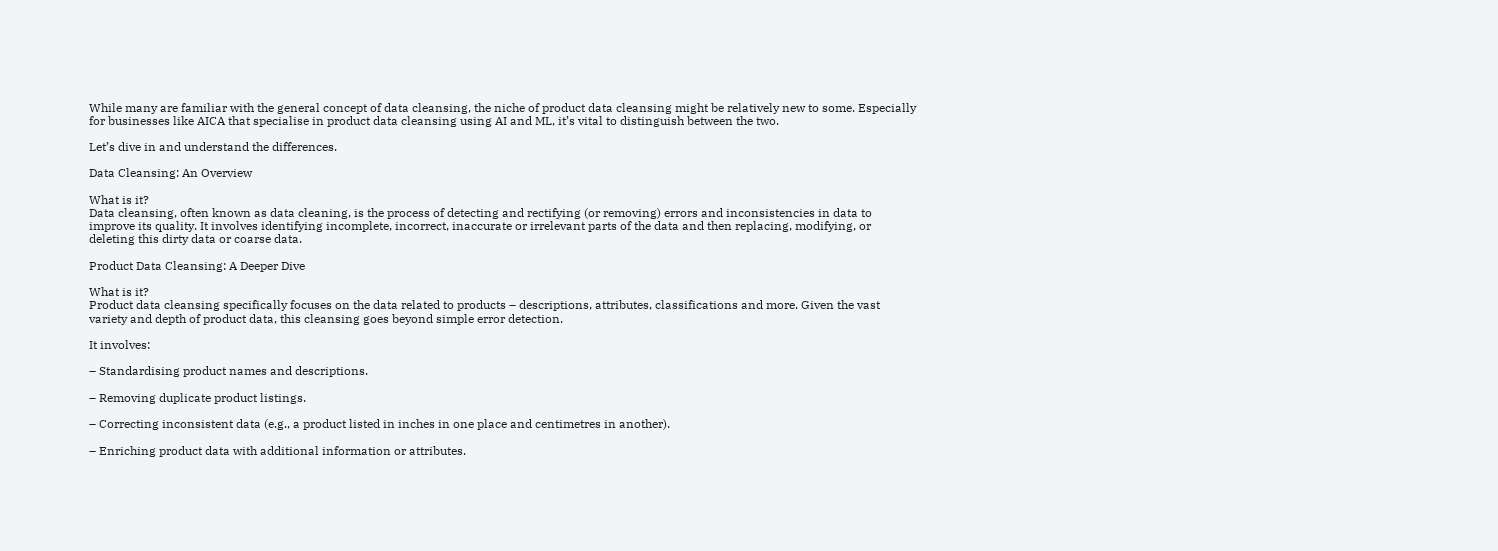While many are familiar with the general concept of data cleansing, the niche of product data cleansing might be relatively new to some. Especially for businesses like AICA that specialise in product data cleansing using AI and ML, it’s vital to distinguish between the two.

Let’s dive in and understand the differences.

Data Cleansing: An Overview

What is it?
Data cleansing, often known as data cleaning, is the process of detecting and rectifying (or removing) errors and inconsistencies in data to improve its quality. It involves identifying incomplete, incorrect, inaccurate or irrelevant parts of the data and then replacing, modifying, or deleting this dirty data or coarse data.

Product Data Cleansing: A Deeper Dive

What is it?
Product data cleansing specifically focuses on the data related to products – descriptions, attributes, classifications and more. Given the vast variety and depth of product data, this cleansing goes beyond simple error detection.

It involves:

– Standardising product names and descriptions.

– Removing duplicate product listings.

– Correcting inconsistent data (e.g., a product listed in inches in one place and centimetres in another).

– Enriching product data with additional information or attributes.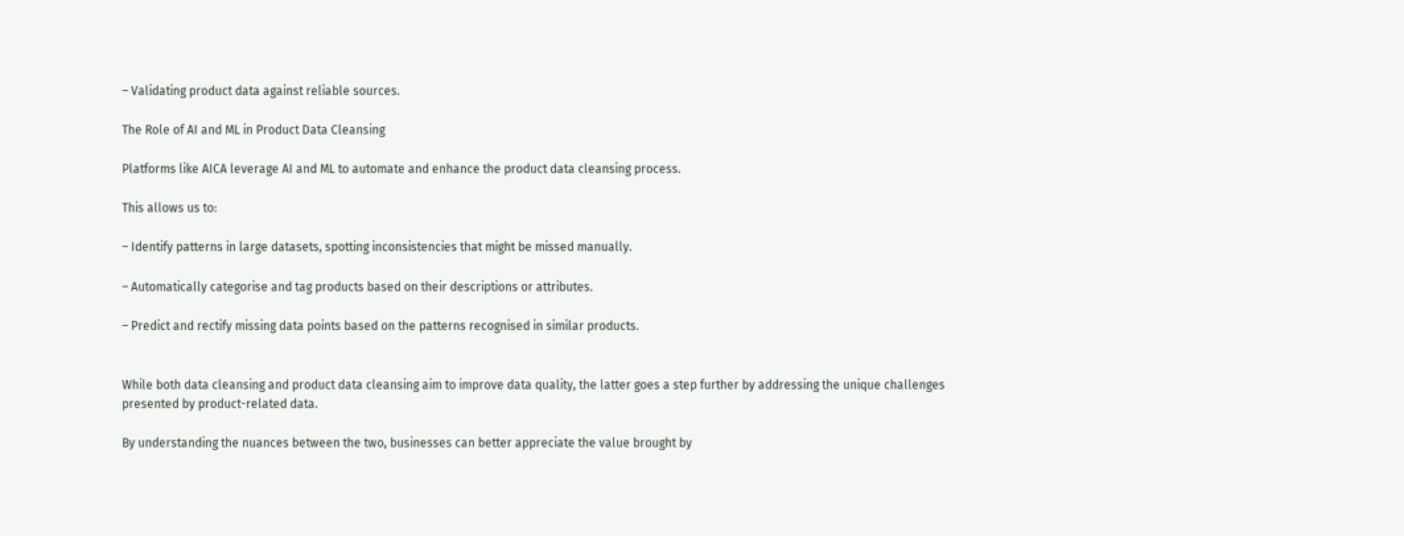– Validating product data against reliable sources.

The Role of AI and ML in Product Data Cleansing

Platforms like AICA leverage AI and ML to automate and enhance the product data cleansing process.

This allows us to:

– Identify patterns in large datasets, spotting inconsistencies that might be missed manually.

– Automatically categorise and tag products based on their descriptions or attributes.

– Predict and rectify missing data points based on the patterns recognised in similar products.


While both data cleansing and product data cleansing aim to improve data quality, the latter goes a step further by addressing the unique challenges presented by product-related data.

By understanding the nuances between the two, businesses can better appreciate the value brought by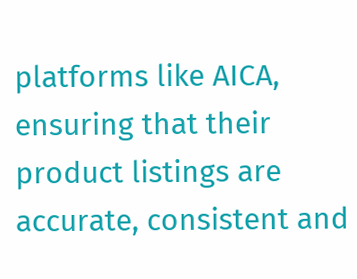platforms like AICA, ensuring that their product listings are accurate, consistent and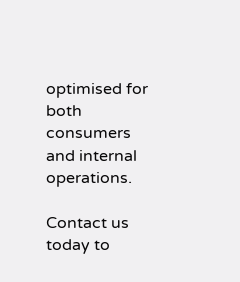optimised for both consumers and internal operations.

Contact us today to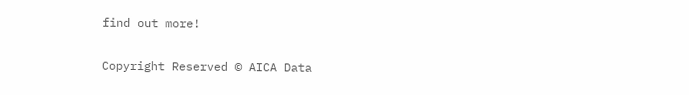find out more!

Copyright Reserved © AICA Data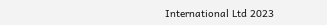International Ltd 2023